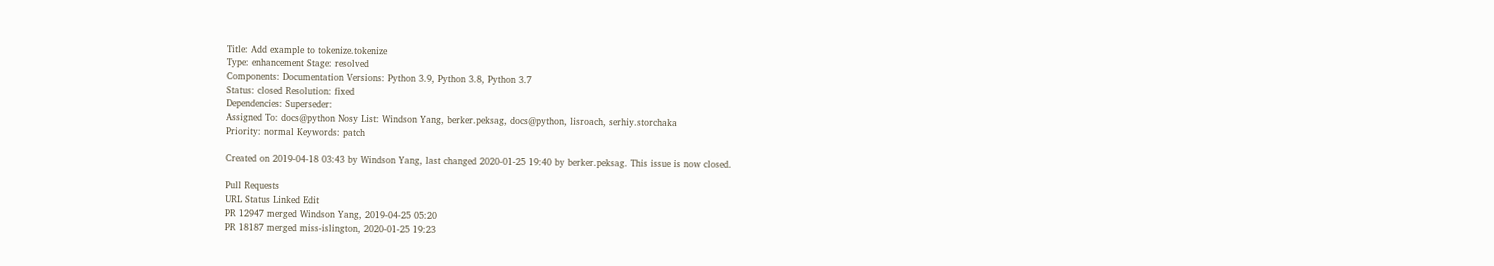Title: Add example to tokenize.tokenize
Type: enhancement Stage: resolved
Components: Documentation Versions: Python 3.9, Python 3.8, Python 3.7
Status: closed Resolution: fixed
Dependencies: Superseder:
Assigned To: docs@python Nosy List: Windson Yang, berker.peksag, docs@python, lisroach, serhiy.storchaka
Priority: normal Keywords: patch

Created on 2019-04-18 03:43 by Windson Yang, last changed 2020-01-25 19:40 by berker.peksag. This issue is now closed.

Pull Requests
URL Status Linked Edit
PR 12947 merged Windson Yang, 2019-04-25 05:20
PR 18187 merged miss-islington, 2020-01-25 19:23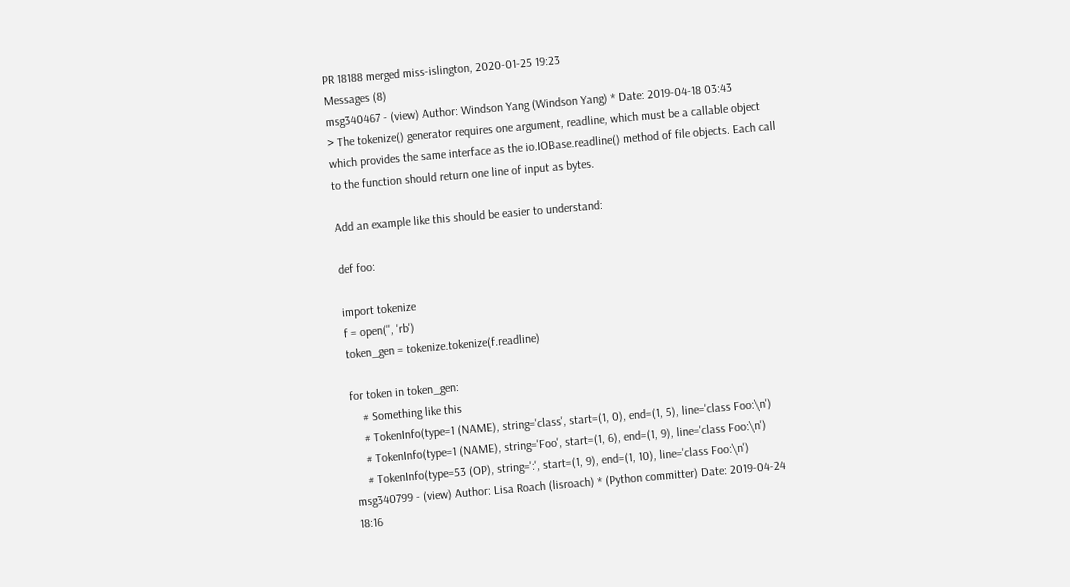PR 18188 merged miss-islington, 2020-01-25 19:23
Messages (8)
msg340467 - (view) Author: Windson Yang (Windson Yang) * Date: 2019-04-18 03:43
> The tokenize() generator requires one argument, readline, which must be a callable object which provides the same interface as the io.IOBase.readline() method of file objects. Each call to the function should return one line of input as bytes.

Add an example like this should be easier to understand:

def foo:

import tokenize
f = open('', 'rb')
token_gen = tokenize.tokenize(f.readline)

for token in token_gen:
    # Something like this
    # TokenInfo(type=1 (NAME), string='class', start=(1, 0), end=(1, 5), line='class Foo:\n')
    # TokenInfo(type=1 (NAME), string='Foo', start=(1, 6), end=(1, 9), line='class Foo:\n')
    # TokenInfo(type=53 (OP), string=':', start=(1, 9), end=(1, 10), line='class Foo:\n')
msg340799 - (view) Author: Lisa Roach (lisroach) * (Python committer) Date: 2019-04-24 18:16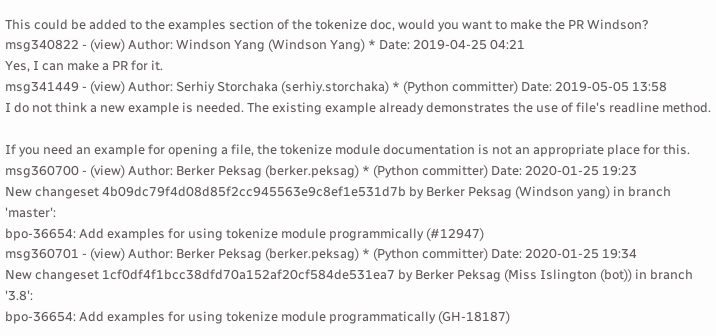This could be added to the examples section of the tokenize doc, would you want to make the PR Windson?
msg340822 - (view) Author: Windson Yang (Windson Yang) * Date: 2019-04-25 04:21
Yes, I can make a PR for it.
msg341449 - (view) Author: Serhiy Storchaka (serhiy.storchaka) * (Python committer) Date: 2019-05-05 13:58
I do not think a new example is needed. The existing example already demonstrates the use of file's readline method.

If you need an example for opening a file, the tokenize module documentation is not an appropriate place for this.
msg360700 - (view) Author: Berker Peksag (berker.peksag) * (Python committer) Date: 2020-01-25 19:23
New changeset 4b09dc79f4d08d85f2cc945563e9c8ef1e531d7b by Berker Peksag (Windson yang) in branch 'master':
bpo-36654: Add examples for using tokenize module programmically (#12947)
msg360701 - (view) Author: Berker Peksag (berker.peksag) * (Python committer) Date: 2020-01-25 19:34
New changeset 1cf0df4f1bcc38dfd70a152af20cf584de531ea7 by Berker Peksag (Miss Islington (bot)) in branch '3.8':
bpo-36654: Add examples for using tokenize module programmatically (GH-18187)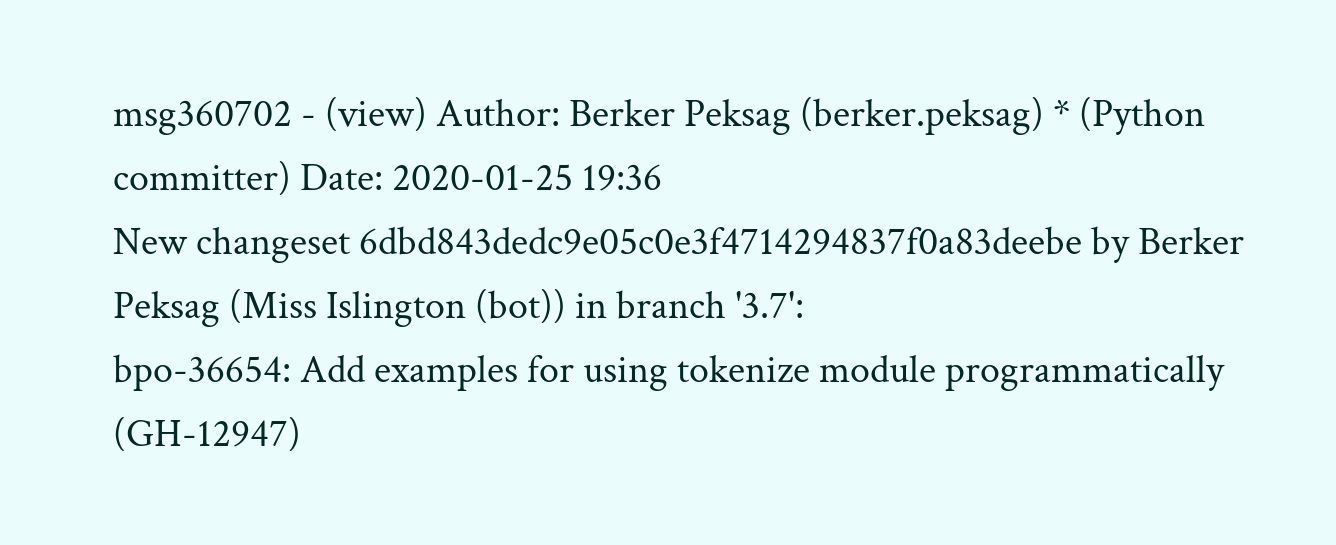msg360702 - (view) Author: Berker Peksag (berker.peksag) * (Python committer) Date: 2020-01-25 19:36
New changeset 6dbd843dedc9e05c0e3f4714294837f0a83deebe by Berker Peksag (Miss Islington (bot)) in branch '3.7':
bpo-36654: Add examples for using tokenize module programmatically (GH-12947)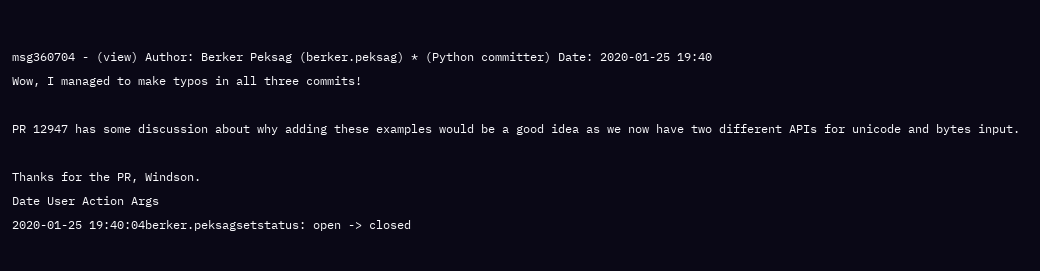msg360704 - (view) Author: Berker Peksag (berker.peksag) * (Python committer) Date: 2020-01-25 19:40
Wow, I managed to make typos in all three commits!

PR 12947 has some discussion about why adding these examples would be a good idea as we now have two different APIs for unicode and bytes input.

Thanks for the PR, Windson.
Date User Action Args
2020-01-25 19:40:04berker.peksagsetstatus: open -> closed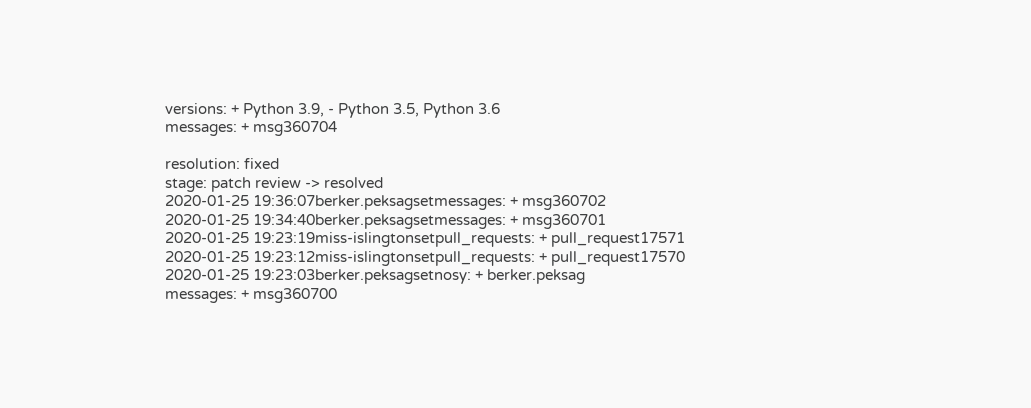versions: + Python 3.9, - Python 3.5, Python 3.6
messages: + msg360704

resolution: fixed
stage: patch review -> resolved
2020-01-25 19:36:07berker.peksagsetmessages: + msg360702
2020-01-25 19:34:40berker.peksagsetmessages: + msg360701
2020-01-25 19:23:19miss-islingtonsetpull_requests: + pull_request17571
2020-01-25 19:23:12miss-islingtonsetpull_requests: + pull_request17570
2020-01-25 19:23:03berker.peksagsetnosy: + berker.peksag
messages: + msg360700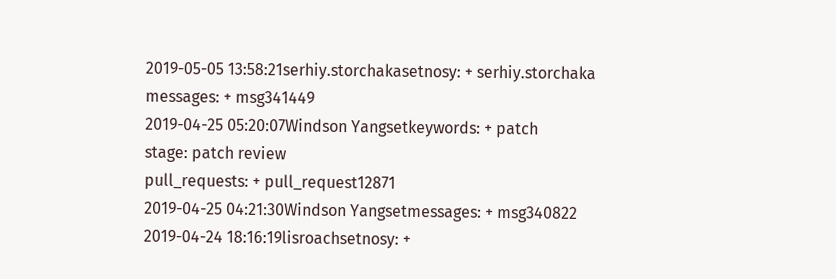2019-05-05 13:58:21serhiy.storchakasetnosy: + serhiy.storchaka
messages: + msg341449
2019-04-25 05:20:07Windson Yangsetkeywords: + patch
stage: patch review
pull_requests: + pull_request12871
2019-04-25 04:21:30Windson Yangsetmessages: + msg340822
2019-04-24 18:16:19lisroachsetnosy: +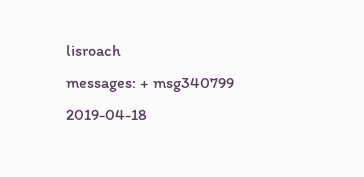lisroach
messages: + msg340799
2019-04-18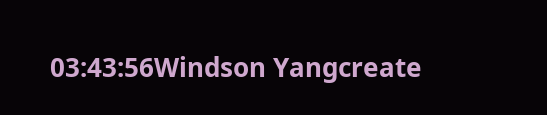03:43:56Windson Yangcreate